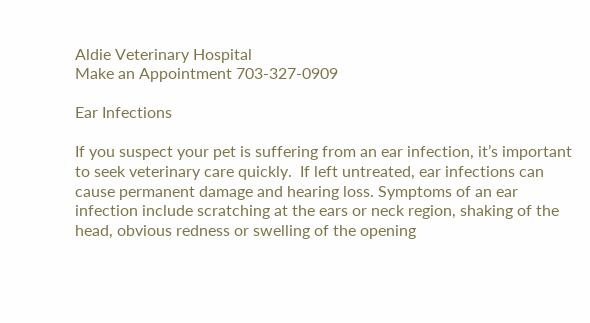Aldie Veterinary Hospital
Make an Appointment 703-327-0909

Ear Infections

If you suspect your pet is suffering from an ear infection, it’s important to seek veterinary care quickly.  If left untreated, ear infections can cause permanent damage and hearing loss. Symptoms of an ear infection include scratching at the ears or neck region, shaking of the head, obvious redness or swelling of the opening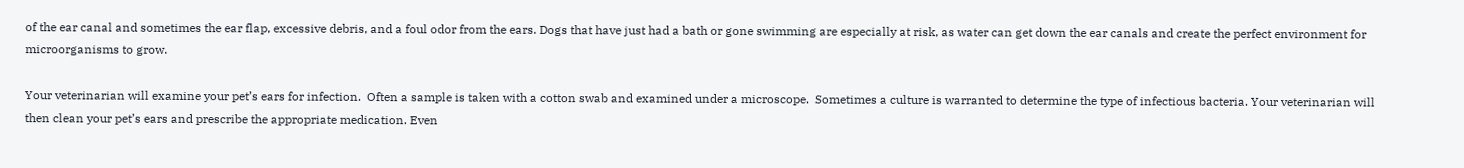of the ear canal and sometimes the ear flap, excessive debris, and a foul odor from the ears. Dogs that have just had a bath or gone swimming are especially at risk, as water can get down the ear canals and create the perfect environment for microorganisms to grow.

Your veterinarian will examine your pet’s ears for infection.  Often a sample is taken with a cotton swab and examined under a microscope.  Sometimes a culture is warranted to determine the type of infectious bacteria. Your veterinarian will then clean your pet’s ears and prescribe the appropriate medication. Even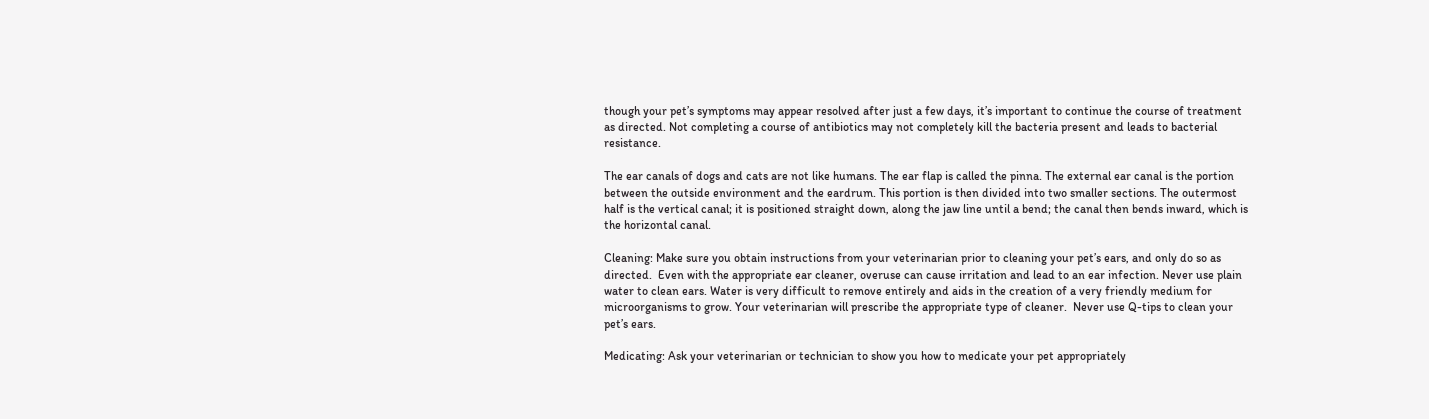though your pet’s symptoms may appear resolved after just a few days, it’s important to continue the course of treatment as directed. Not completing a course of antibiotics may not completely kill the bacteria present and leads to bacterial resistance.

The ear canals of dogs and cats are not like humans. The ear flap is called the pinna. The external ear canal is the portion between the outside environment and the eardrum. This portion is then divided into two smaller sections. The outermost half is the vertical canal; it is positioned straight down, along the jaw line until a bend; the canal then bends inward, which is the horizontal canal.

Cleaning: Make sure you obtain instructions from your veterinarian prior to cleaning your pet’s ears, and only do so as directed.  Even with the appropriate ear cleaner, overuse can cause irritation and lead to an ear infection. Never use plain water to clean ears. Water is very difficult to remove entirely and aids in the creation of a very friendly medium for microorganisms to grow. Your veterinarian will prescribe the appropriate type of cleaner.  Never use Q-tips to clean your pet’s ears.

Medicating: Ask your veterinarian or technician to show you how to medicate your pet appropriately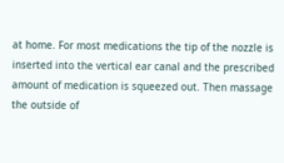at home. For most medications the tip of the nozzle is inserted into the vertical ear canal and the prescribed amount of medication is squeezed out. Then massage the outside of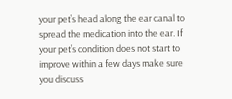your pet’s head along the ear canal to spread the medication into the ear. If your pet’s condition does not start to improve within a few days make sure you discuss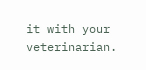it with your veterinarian.